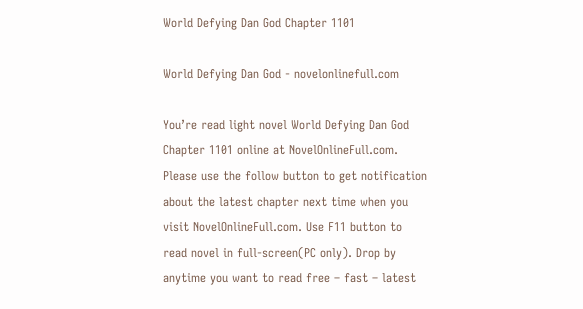World Defying Dan God Chapter 1101

World Defying Dan God - novelonlinefull.com

You’re read light novel World Defying Dan God Chapter 1101 online at NovelOnlineFull.com. Please use the follow button to get notification about the latest chapter next time when you visit NovelOnlineFull.com. Use F11 button to read novel in full-screen(PC only). Drop by anytime you want to read free – fast – latest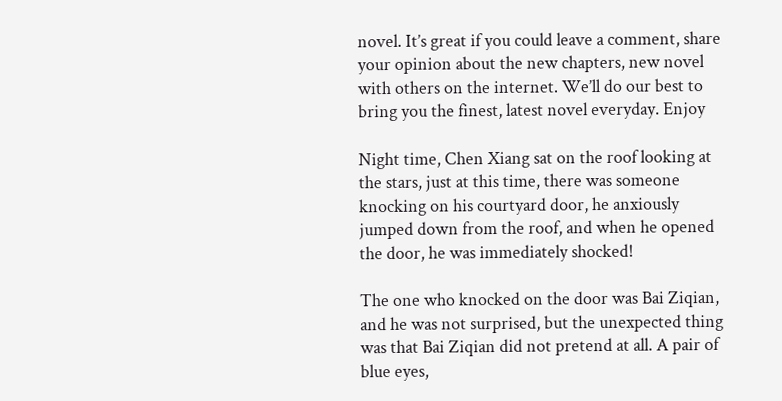novel. It’s great if you could leave a comment, share your opinion about the new chapters, new novel with others on the internet. We’ll do our best to bring you the finest, latest novel everyday. Enjoy

Night time, Chen Xiang sat on the roof looking at the stars, just at this time, there was someone knocking on his courtyard door, he anxiously jumped down from the roof, and when he opened the door, he was immediately shocked!

The one who knocked on the door was Bai Ziqian, and he was not surprised, but the unexpected thing was that Bai Ziqian did not pretend at all. A pair of blue eyes,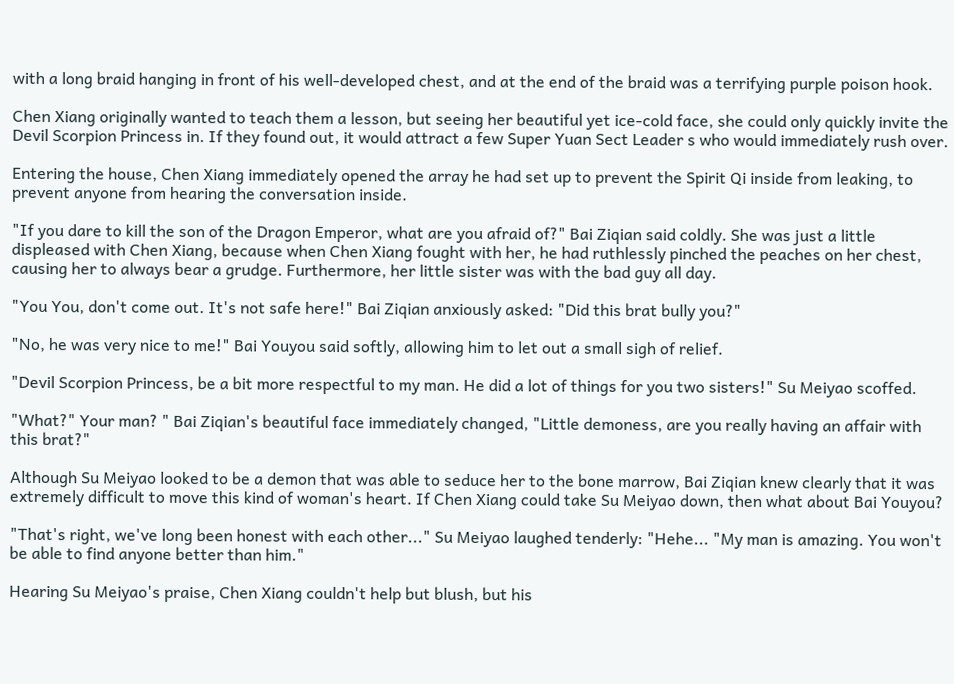with a long braid hanging in front of his well-developed chest, and at the end of the braid was a terrifying purple poison hook.

Chen Xiang originally wanted to teach them a lesson, but seeing her beautiful yet ice-cold face, she could only quickly invite the Devil Scorpion Princess in. If they found out, it would attract a few Super Yuan Sect Leader s who would immediately rush over.

Entering the house, Chen Xiang immediately opened the array he had set up to prevent the Spirit Qi inside from leaking, to prevent anyone from hearing the conversation inside.

"If you dare to kill the son of the Dragon Emperor, what are you afraid of?" Bai Ziqian said coldly. She was just a little displeased with Chen Xiang, because when Chen Xiang fought with her, he had ruthlessly pinched the peaches on her chest, causing her to always bear a grudge. Furthermore, her little sister was with the bad guy all day.

"You You, don't come out. It's not safe here!" Bai Ziqian anxiously asked: "Did this brat bully you?"

"No, he was very nice to me!" Bai Youyou said softly, allowing him to let out a small sigh of relief.

"Devil Scorpion Princess, be a bit more respectful to my man. He did a lot of things for you two sisters!" Su Meiyao scoffed.

"What?" Your man? " Bai Ziqian's beautiful face immediately changed, "Little demoness, are you really having an affair with this brat?"

Although Su Meiyao looked to be a demon that was able to seduce her to the bone marrow, Bai Ziqian knew clearly that it was extremely difficult to move this kind of woman's heart. If Chen Xiang could take Su Meiyao down, then what about Bai Youyou?

"That's right, we've long been honest with each other..." Su Meiyao laughed tenderly: "Hehe... "My man is amazing. You won't be able to find anyone better than him."

Hearing Su Meiyao's praise, Chen Xiang couldn't help but blush, but his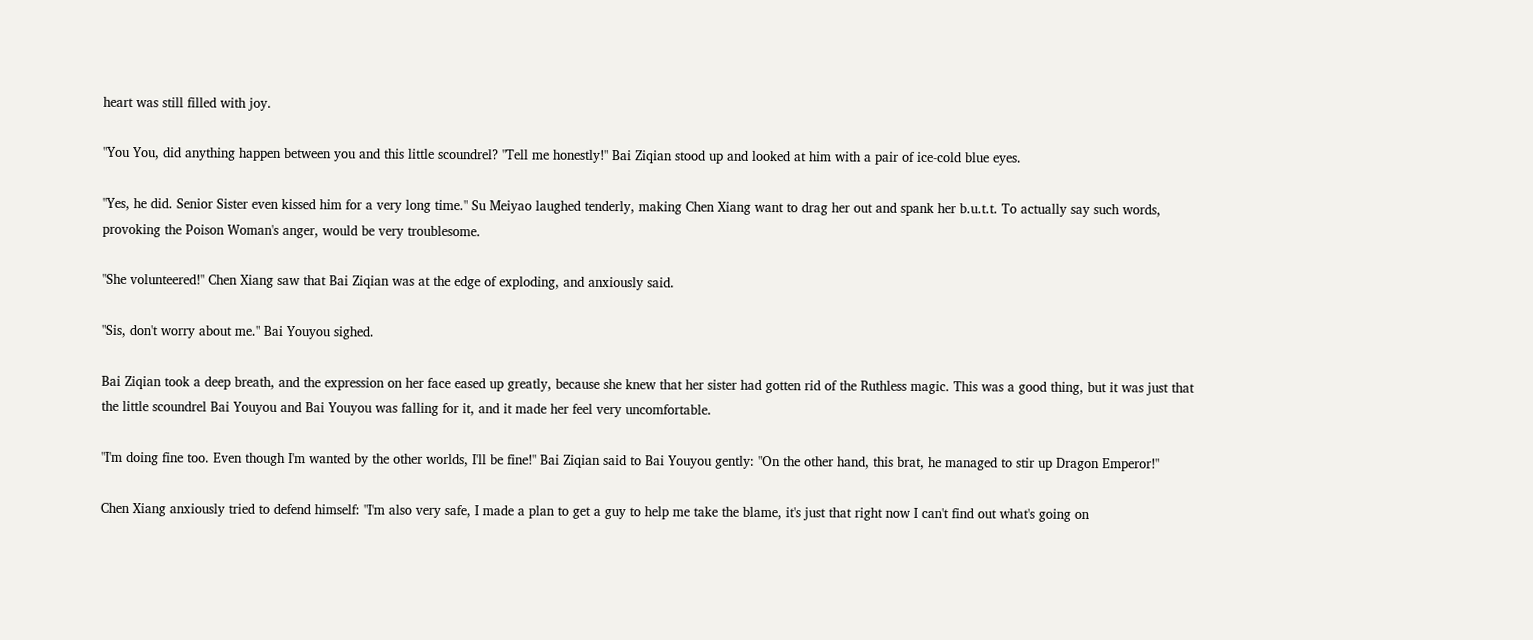heart was still filled with joy.

"You You, did anything happen between you and this little scoundrel? "Tell me honestly!" Bai Ziqian stood up and looked at him with a pair of ice-cold blue eyes.

"Yes, he did. Senior Sister even kissed him for a very long time." Su Meiyao laughed tenderly, making Chen Xiang want to drag her out and spank her b.u.t.t. To actually say such words, provoking the Poison Woman's anger, would be very troublesome.

"She volunteered!" Chen Xiang saw that Bai Ziqian was at the edge of exploding, and anxiously said.

"Sis, don't worry about me." Bai Youyou sighed.

Bai Ziqian took a deep breath, and the expression on her face eased up greatly, because she knew that her sister had gotten rid of the Ruthless magic. This was a good thing, but it was just that the little scoundrel Bai Youyou and Bai Youyou was falling for it, and it made her feel very uncomfortable.

"I'm doing fine too. Even though I'm wanted by the other worlds, I'll be fine!" Bai Ziqian said to Bai Youyou gently: "On the other hand, this brat, he managed to stir up Dragon Emperor!"

Chen Xiang anxiously tried to defend himself: "I'm also very safe, I made a plan to get a guy to help me take the blame, it's just that right now I can't find out what's going on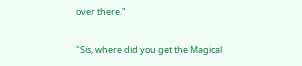over there."

"Sis, where did you get the Magical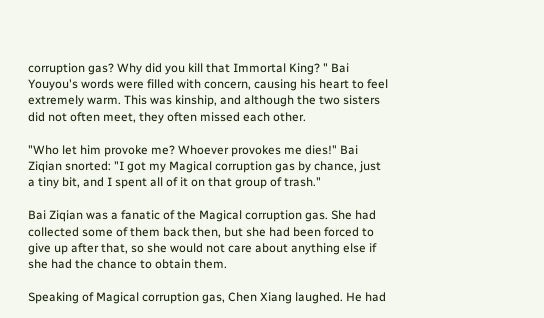corruption gas? Why did you kill that Immortal King? " Bai Youyou's words were filled with concern, causing his heart to feel extremely warm. This was kinship, and although the two sisters did not often meet, they often missed each other.

"Who let him provoke me? Whoever provokes me dies!" Bai Ziqian snorted: "I got my Magical corruption gas by chance, just a tiny bit, and I spent all of it on that group of trash."

Bai Ziqian was a fanatic of the Magical corruption gas. She had collected some of them back then, but she had been forced to give up after that, so she would not care about anything else if she had the chance to obtain them.

Speaking of Magical corruption gas, Chen Xiang laughed. He had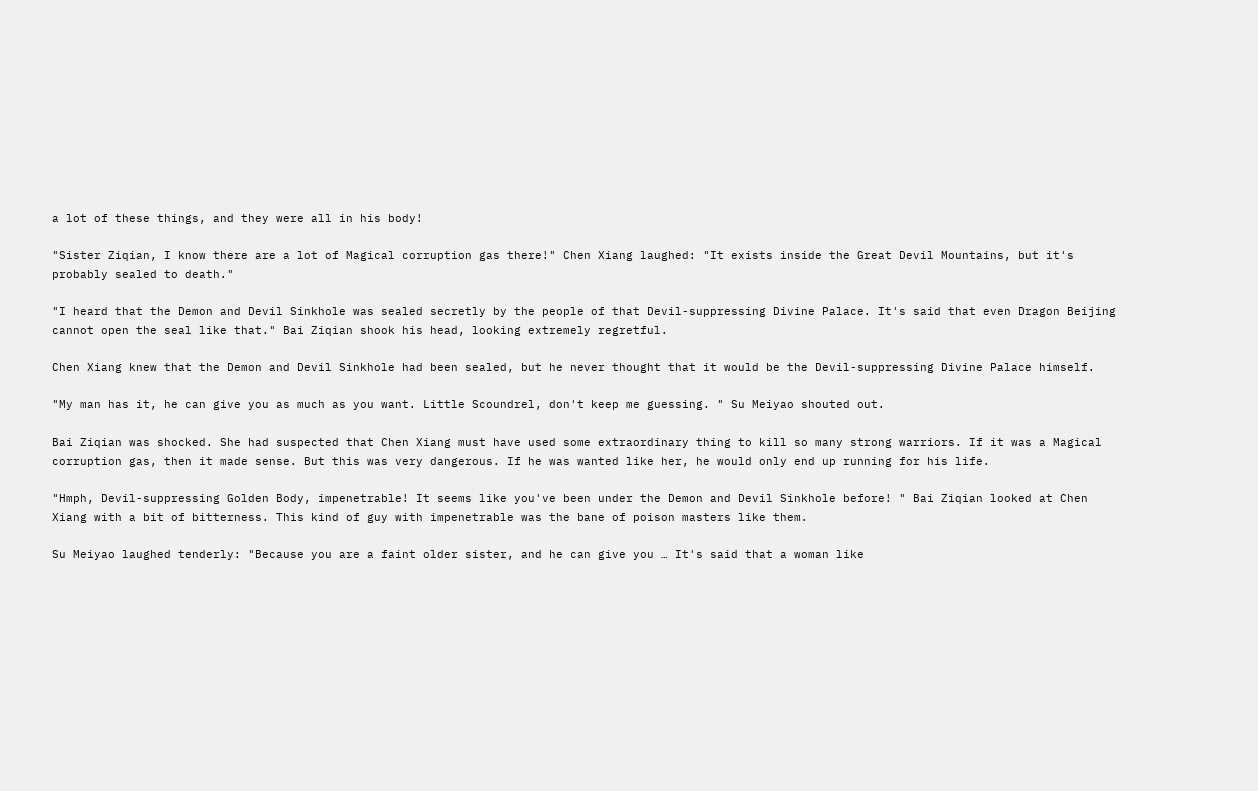a lot of these things, and they were all in his body!

"Sister Ziqian, I know there are a lot of Magical corruption gas there!" Chen Xiang laughed: "It exists inside the Great Devil Mountains, but it's probably sealed to death."

"I heard that the Demon and Devil Sinkhole was sealed secretly by the people of that Devil-suppressing Divine Palace. It's said that even Dragon Beijing cannot open the seal like that." Bai Ziqian shook his head, looking extremely regretful.

Chen Xiang knew that the Demon and Devil Sinkhole had been sealed, but he never thought that it would be the Devil-suppressing Divine Palace himself.

"My man has it, he can give you as much as you want. Little Scoundrel, don't keep me guessing. " Su Meiyao shouted out.

Bai Ziqian was shocked. She had suspected that Chen Xiang must have used some extraordinary thing to kill so many strong warriors. If it was a Magical corruption gas, then it made sense. But this was very dangerous. If he was wanted like her, he would only end up running for his life.

"Hmph, Devil-suppressing Golden Body, impenetrable! It seems like you've been under the Demon and Devil Sinkhole before! " Bai Ziqian looked at Chen Xiang with a bit of bitterness. This kind of guy with impenetrable was the bane of poison masters like them.

Su Meiyao laughed tenderly: "Because you are a faint older sister, and he can give you … It's said that a woman like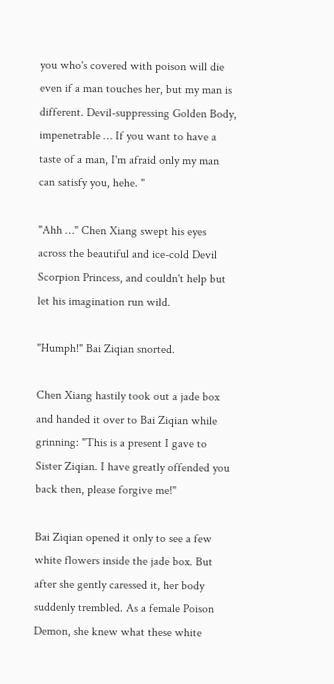you who's covered with poison will die even if a man touches her, but my man is different. Devil-suppressing Golden Body, impenetrable … If you want to have a taste of a man, I'm afraid only my man can satisfy you, hehe. "

"Ahh …" Chen Xiang swept his eyes across the beautiful and ice-cold Devil Scorpion Princess, and couldn't help but let his imagination run wild.

"Humph!" Bai Ziqian snorted.

Chen Xiang hastily took out a jade box and handed it over to Bai Ziqian while grinning: "This is a present I gave to Sister Ziqian. I have greatly offended you back then, please forgive me!"

Bai Ziqian opened it only to see a few white flowers inside the jade box. But after she gently caressed it, her body suddenly trembled. As a female Poison Demon, she knew what these white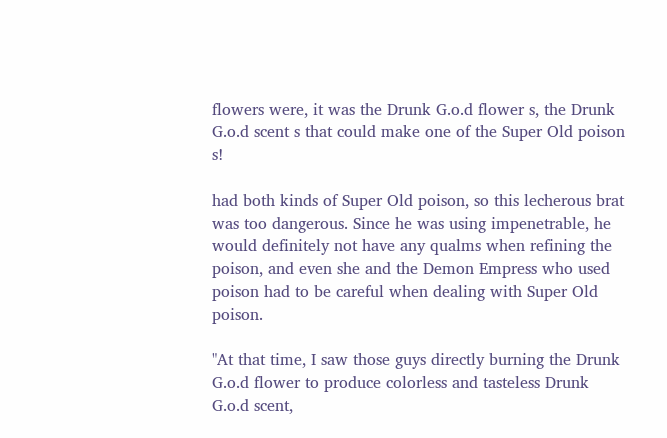flowers were, it was the Drunk G.o.d flower s, the Drunk G.o.d scent s that could make one of the Super Old poison s!

had both kinds of Super Old poison, so this lecherous brat was too dangerous. Since he was using impenetrable, he would definitely not have any qualms when refining the poison, and even she and the Demon Empress who used poison had to be careful when dealing with Super Old poison.

"At that time, I saw those guys directly burning the Drunk G.o.d flower to produce colorless and tasteless Drunk G.o.d scent,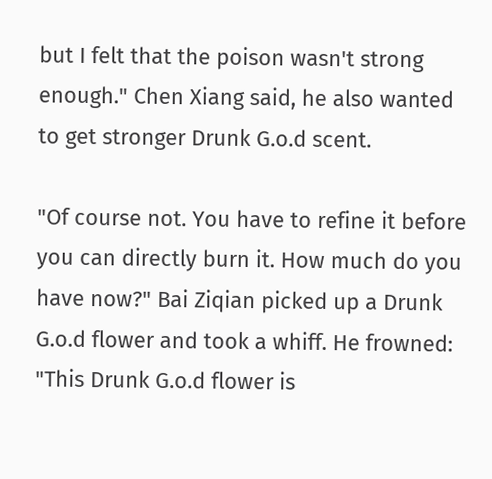but I felt that the poison wasn't strong enough." Chen Xiang said, he also wanted to get stronger Drunk G.o.d scent.

"Of course not. You have to refine it before you can directly burn it. How much do you have now?" Bai Ziqian picked up a Drunk G.o.d flower and took a whiff. He frowned: "This Drunk G.o.d flower is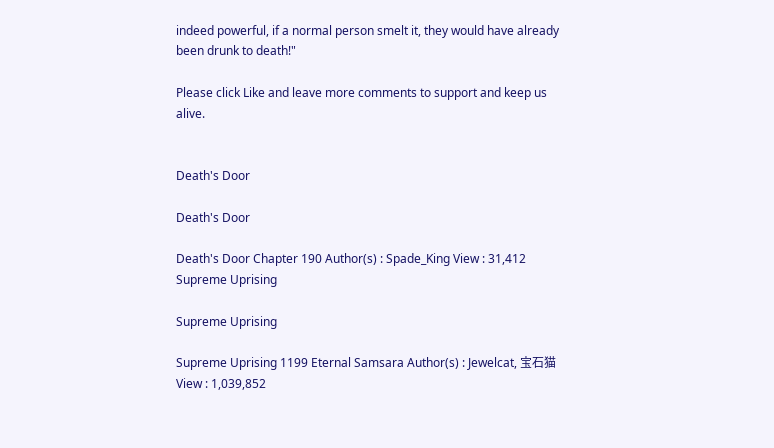indeed powerful, if a normal person smelt it, they would have already been drunk to death!"

Please click Like and leave more comments to support and keep us alive.


Death's Door

Death's Door

Death's Door Chapter 190 Author(s) : Spade_King View : 31,412
Supreme Uprising

Supreme Uprising

Supreme Uprising 1199 Eternal Samsara Author(s) : Jewelcat, 宝石猫 View : 1,039,852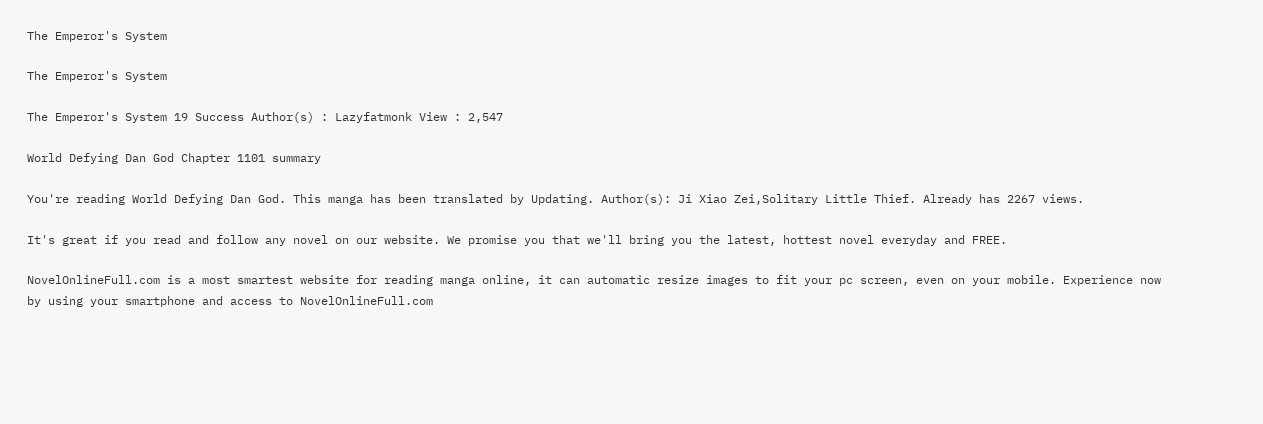The Emperor's System

The Emperor's System

The Emperor's System 19 Success Author(s) : Lazyfatmonk View : 2,547

World Defying Dan God Chapter 1101 summary

You're reading World Defying Dan God. This manga has been translated by Updating. Author(s): Ji Xiao Zei,Solitary Little Thief. Already has 2267 views.

It's great if you read and follow any novel on our website. We promise you that we'll bring you the latest, hottest novel everyday and FREE.

NovelOnlineFull.com is a most smartest website for reading manga online, it can automatic resize images to fit your pc screen, even on your mobile. Experience now by using your smartphone and access to NovelOnlineFull.com